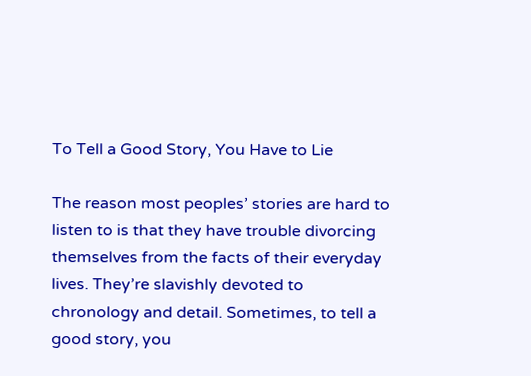To Tell a Good Story, You Have to Lie

The reason most peoples’ stories are hard to listen to is that they have trouble divorcing themselves from the facts of their everyday lives. They’re slavishly devoted to chronology and detail. Sometimes, to tell a good story, you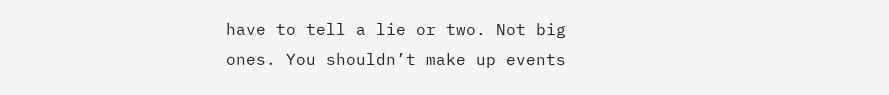have to tell a lie or two. Not big ones. You shouldn’t make up events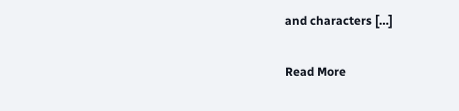and characters […]

Read More